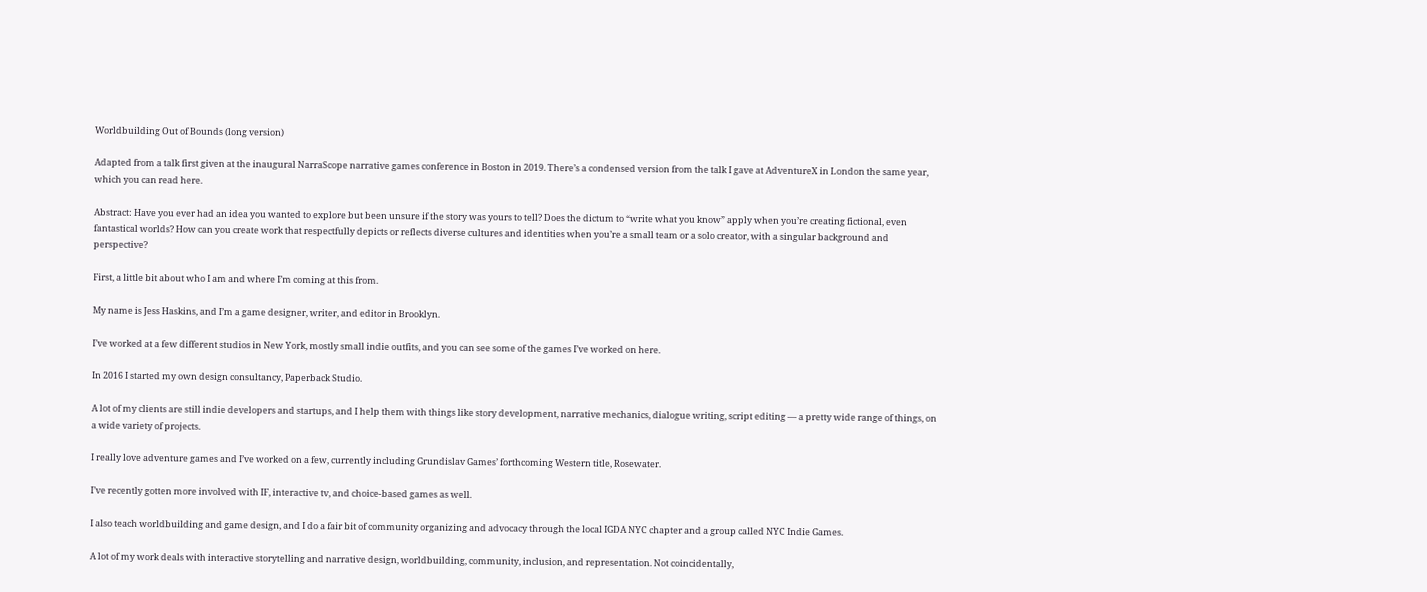Worldbuilding Out of Bounds (long version)

Adapted from a talk first given at the inaugural NarraScope narrative games conference in Boston in 2019. There’s a condensed version from the talk I gave at AdventureX in London the same year, which you can read here.

Abstract: Have you ever had an idea you wanted to explore but been unsure if the story was yours to tell? Does the dictum to “write what you know” apply when you’re creating fictional, even fantastical worlds? How can you create work that respectfully depicts or reflects diverse cultures and identities when you’re a small team or a solo creator, with a singular background and perspective?

First, a little bit about who I am and where I’m coming at this from.

My name is Jess Haskins, and I’m a game designer, writer, and editor in Brooklyn.

I’ve worked at a few different studios in New York, mostly small indie outfits, and you can see some of the games I’ve worked on here.

In 2016 I started my own design consultancy, Paperback Studio.

A lot of my clients are still indie developers and startups, and I help them with things like story development, narrative mechanics, dialogue writing, script editing — a pretty wide range of things, on a wide variety of projects.

I really love adventure games and I’ve worked on a few, currently including Grundislav Games’ forthcoming Western title, Rosewater.

I’ve recently gotten more involved with IF, interactive tv, and choice-based games as well.

I also teach worldbuilding and game design, and I do a fair bit of community organizing and advocacy through the local IGDA NYC chapter and a group called NYC Indie Games.

A lot of my work deals with interactive storytelling and narrative design, worldbuilding, community, inclusion, and representation. Not coincidentally,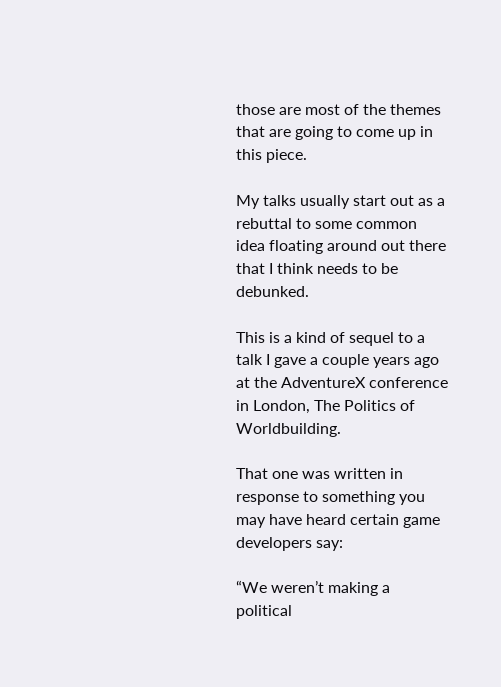those are most of the themes that are going to come up in this piece.

My talks usually start out as a rebuttal to some common idea floating around out there that I think needs to be debunked.

This is a kind of sequel to a talk I gave a couple years ago at the AdventureX conference in London, The Politics of Worldbuilding.

That one was written in response to something you may have heard certain game developers say:

“We weren’t making a political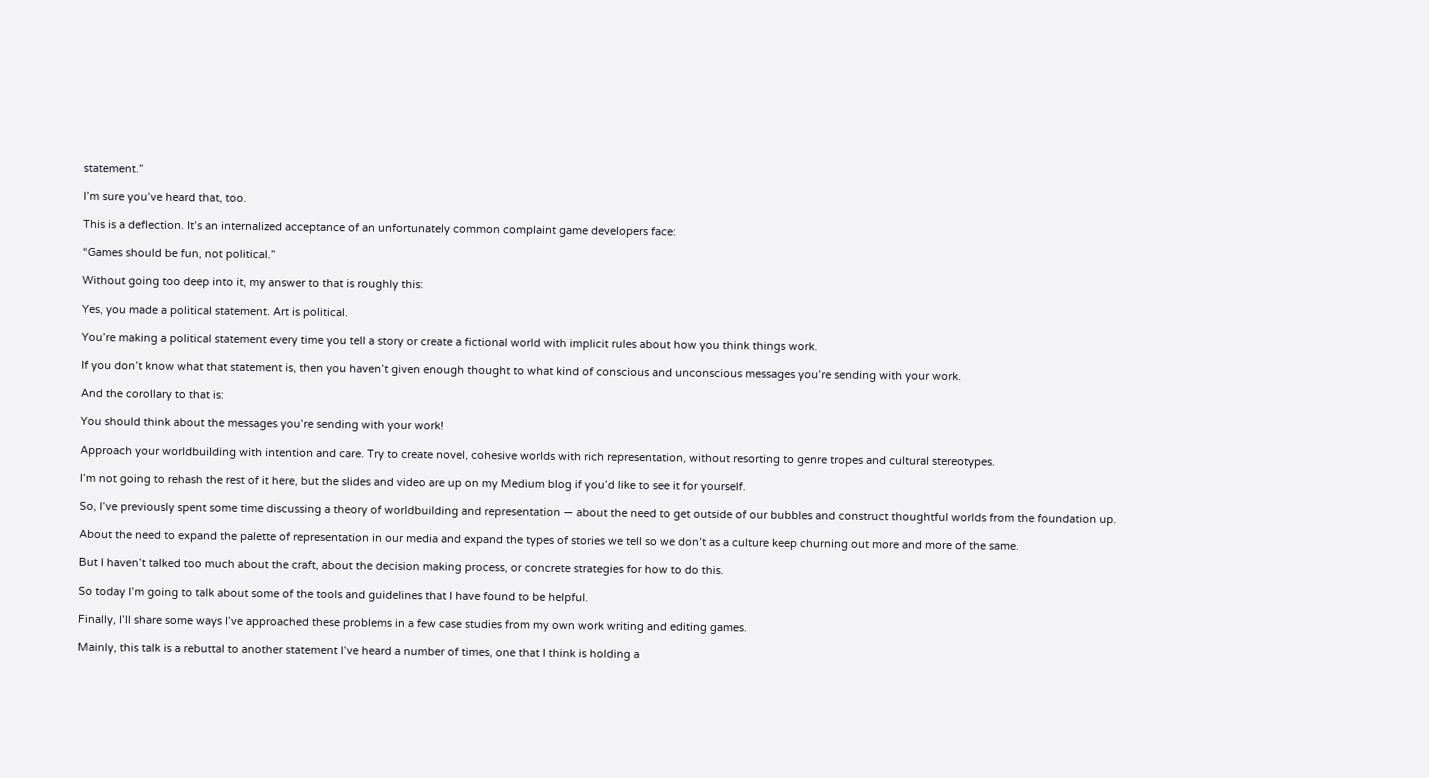statement.”

I’m sure you’ve heard that, too.

This is a deflection. It’s an internalized acceptance of an unfortunately common complaint game developers face:

“Games should be fun, not political.”

Without going too deep into it, my answer to that is roughly this:

Yes, you made a political statement. Art is political.

You’re making a political statement every time you tell a story or create a fictional world with implicit rules about how you think things work.

If you don’t know what that statement is, then you haven’t given enough thought to what kind of conscious and unconscious messages you’re sending with your work.

And the corollary to that is:

You should think about the messages you’re sending with your work!

Approach your worldbuilding with intention and care. Try to create novel, cohesive worlds with rich representation, without resorting to genre tropes and cultural stereotypes.

I’m not going to rehash the rest of it here, but the slides and video are up on my Medium blog if you’d like to see it for yourself.

So, I’ve previously spent some time discussing a theory of worldbuilding and representation — about the need to get outside of our bubbles and construct thoughtful worlds from the foundation up.

About the need to expand the palette of representation in our media and expand the types of stories we tell so we don’t as a culture keep churning out more and more of the same.

But I haven’t talked too much about the craft, about the decision making process, or concrete strategies for how to do this.

So today I’m going to talk about some of the tools and guidelines that I have found to be helpful.

Finally, I’ll share some ways I’ve approached these problems in a few case studies from my own work writing and editing games.

Mainly, this talk is a rebuttal to another statement I’ve heard a number of times, one that I think is holding a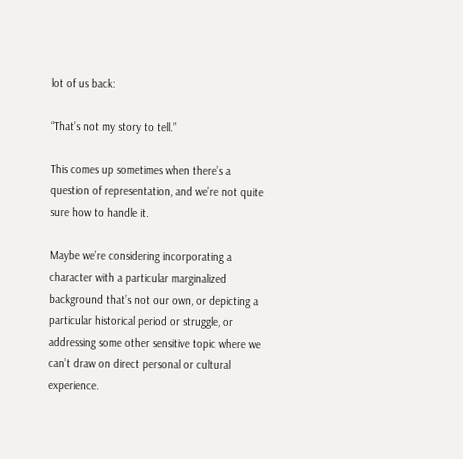lot of us back:

“That’s not my story to tell.”

This comes up sometimes when there’s a question of representation, and we’re not quite sure how to handle it.

Maybe we’re considering incorporating a character with a particular marginalized background that’s not our own, or depicting a particular historical period or struggle, or addressing some other sensitive topic where we can’t draw on direct personal or cultural experience.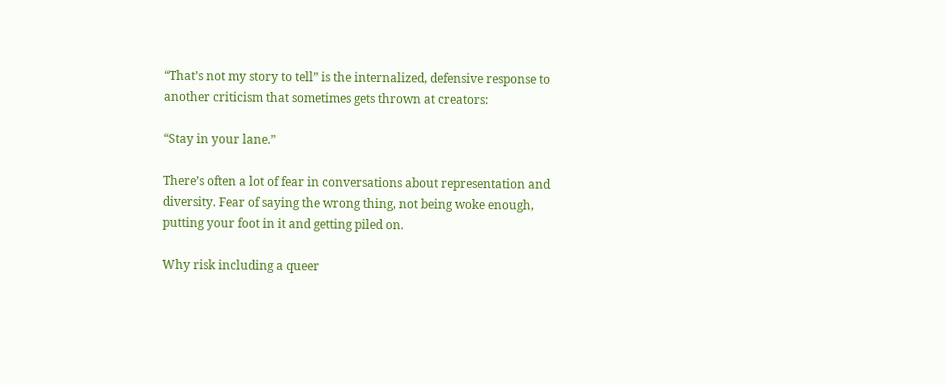“That’s not my story to tell” is the internalized, defensive response to another criticism that sometimes gets thrown at creators:

“Stay in your lane.”

There’s often a lot of fear in conversations about representation and diversity. Fear of saying the wrong thing, not being woke enough, putting your foot in it and getting piled on.

Why risk including a queer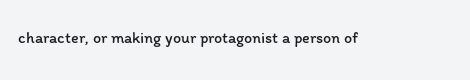character, or making your protagonist a person of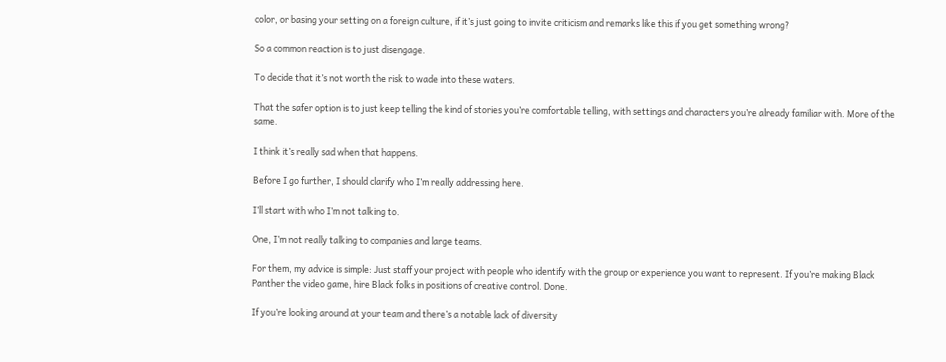color, or basing your setting on a foreign culture, if it’s just going to invite criticism and remarks like this if you get something wrong?

So a common reaction is to just disengage.

To decide that it’s not worth the risk to wade into these waters.

That the safer option is to just keep telling the kind of stories you’re comfortable telling, with settings and characters you’re already familiar with. More of the same.

I think it’s really sad when that happens.

Before I go further, I should clarify who I’m really addressing here.

I’ll start with who I’m not talking to.

One, I’m not really talking to companies and large teams.

For them, my advice is simple: Just staff your project with people who identify with the group or experience you want to represent. If you’re making Black Panther the video game, hire Black folks in positions of creative control. Done.

If you’re looking around at your team and there’s a notable lack of diversity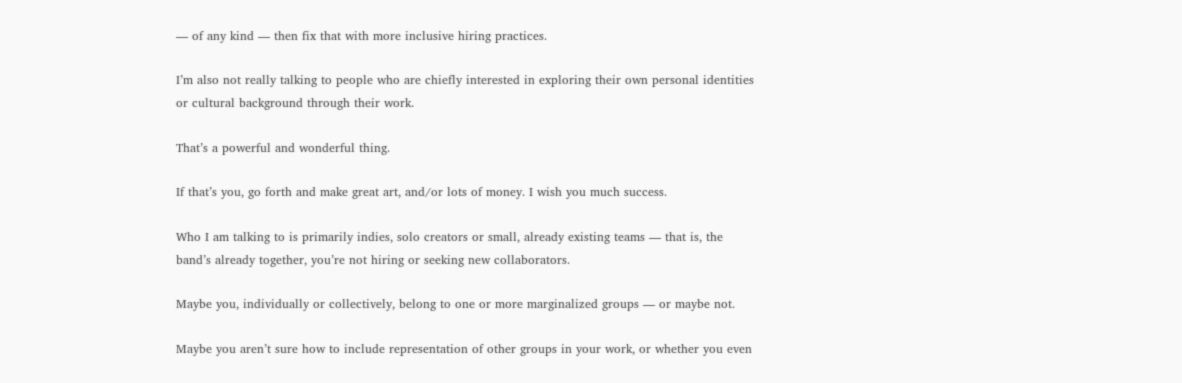— of any kind — then fix that with more inclusive hiring practices.

I’m also not really talking to people who are chiefly interested in exploring their own personal identities or cultural background through their work.

That’s a powerful and wonderful thing.

If that’s you, go forth and make great art, and/or lots of money. I wish you much success.

Who I am talking to is primarily indies, solo creators or small, already existing teams — that is, the band’s already together, you’re not hiring or seeking new collaborators.

Maybe you, individually or collectively, belong to one or more marginalized groups — or maybe not.

Maybe you aren’t sure how to include representation of other groups in your work, or whether you even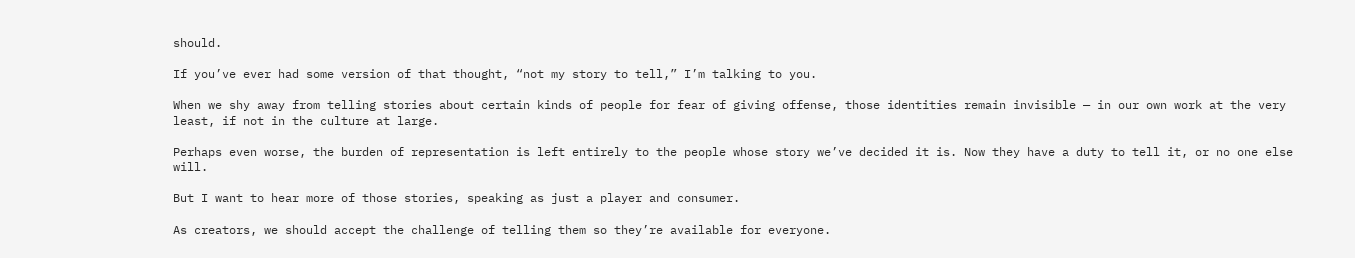should.

If you’ve ever had some version of that thought, “not my story to tell,” I’m talking to you.

When we shy away from telling stories about certain kinds of people for fear of giving offense, those identities remain invisible — in our own work at the very least, if not in the culture at large.

Perhaps even worse, the burden of representation is left entirely to the people whose story we’ve decided it is. Now they have a duty to tell it, or no one else will.

But I want to hear more of those stories, speaking as just a player and consumer.

As creators, we should accept the challenge of telling them so they’re available for everyone.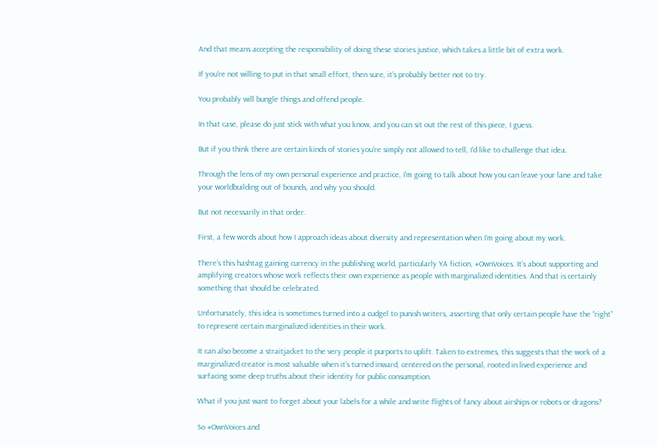And that means accepting the responsibility of doing these stories justice, which takes a little bit of extra work.

If you’re not willing to put in that small effort, then sure, it’s probably better not to try.

You probably will bungle things and offend people.

In that case, please do just stick with what you know, and you can sit out the rest of this piece, I guess.

But if you think there are certain kinds of stories you’re simply not allowed to tell, I’d like to challenge that idea.

Through the lens of my own personal experience and practice, I’m going to talk about how you can leave your lane and take your worldbuilding out of bounds, and why you should.

But not necessarily in that order.

First, a few words about how I approach ideas about diversity and representation when I’m going about my work.

There’s this hashtag gaining currency in the publishing world, particularly YA fiction, #OwnVoices. It’s about supporting and amplifying creators whose work reflects their own experience as people with marginalized identities. And that is certainly something that should be celebrated.

Unfortunately, this idea is sometimes turned into a cudgel to punish writers, asserting that only certain people have the “right” to represent certain marginalized identities in their work.

It can also become a straitjacket to the very people it purports to uplift. Taken to extremes, this suggests that the work of a marginalized creator is most valuable when it’s turned inward, centered on the personal, rooted in lived experience and surfacing some deep truths about their identity for public consumption.

What if you just want to forget about your labels for a while and write flights of fancy about airships or robots or dragons?

So #OwnVoices and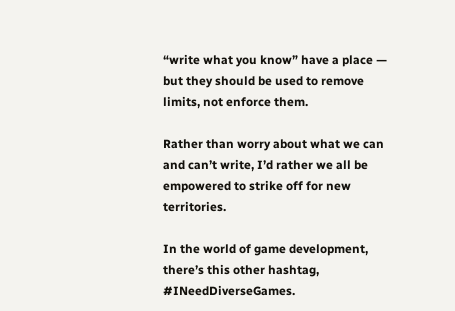“write what you know” have a place — but they should be used to remove limits, not enforce them.

Rather than worry about what we can and can’t write, I’d rather we all be empowered to strike off for new territories.

In the world of game development, there’s this other hashtag, #INeedDiverseGames.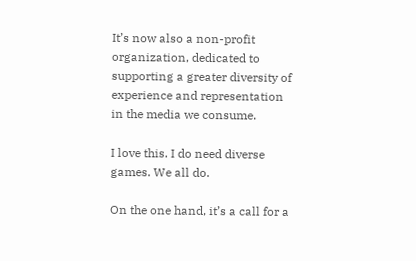It’s now also a non-profit organization, dedicated to supporting a greater diversity of experience and representation in the media we consume.

I love this. I do need diverse games. We all do.

On the one hand, it’s a call for a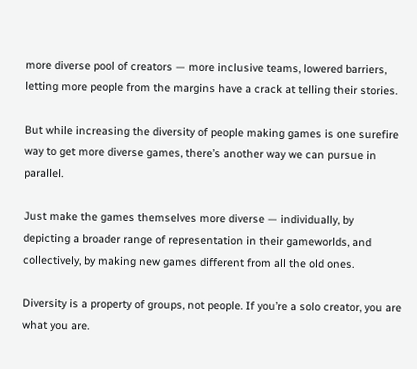more diverse pool of creators — more inclusive teams, lowered barriers, letting more people from the margins have a crack at telling their stories.

But while increasing the diversity of people making games is one surefire way to get more diverse games, there’s another way we can pursue in parallel.

Just make the games themselves more diverse — individually, by depicting a broader range of representation in their gameworlds, and collectively, by making new games different from all the old ones.

Diversity is a property of groups, not people. If you’re a solo creator, you are what you are.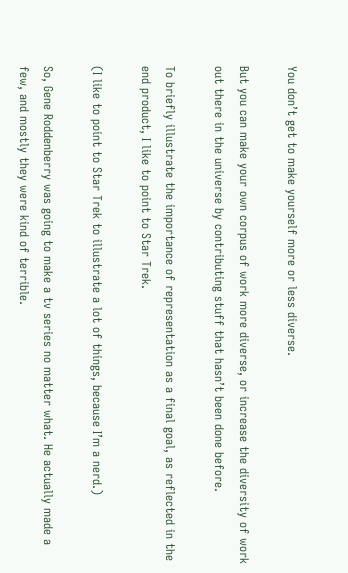You don’t get to make yourself more or less diverse.

But you can make your own corpus of work more diverse, or increase the diversity of work out there in the universe by contributing stuff that hasn’t been done before.

To briefly illustrate the importance of representation as a final goal, as reflected in the end product, I like to point to Star Trek.

(I like to point to Star Trek to illustrate a lot of things, because I’m a nerd.)

So, Gene Roddenberry was going to make a tv series no matter what. He actually made a few, and mostly they were kind of terrible.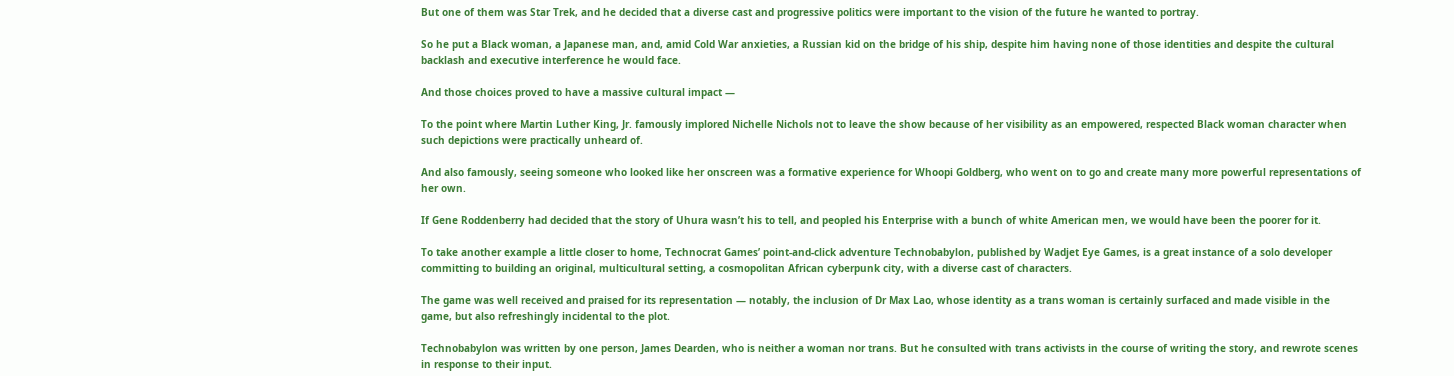But one of them was Star Trek, and he decided that a diverse cast and progressive politics were important to the vision of the future he wanted to portray.

So he put a Black woman, a Japanese man, and, amid Cold War anxieties, a Russian kid on the bridge of his ship, despite him having none of those identities and despite the cultural backlash and executive interference he would face.

And those choices proved to have a massive cultural impact —

To the point where Martin Luther King, Jr. famously implored Nichelle Nichols not to leave the show because of her visibility as an empowered, respected Black woman character when such depictions were practically unheard of.

And also famously, seeing someone who looked like her onscreen was a formative experience for Whoopi Goldberg, who went on to go and create many more powerful representations of her own.

If Gene Roddenberry had decided that the story of Uhura wasn’t his to tell, and peopled his Enterprise with a bunch of white American men, we would have been the poorer for it.

To take another example a little closer to home, Technocrat Games’ point-and-click adventure Technobabylon, published by Wadjet Eye Games, is a great instance of a solo developer committing to building an original, multicultural setting, a cosmopolitan African cyberpunk city, with a diverse cast of characters.

The game was well received and praised for its representation — notably, the inclusion of Dr Max Lao, whose identity as a trans woman is certainly surfaced and made visible in the game, but also refreshingly incidental to the plot.

Technobabylon was written by one person, James Dearden, who is neither a woman nor trans. But he consulted with trans activists in the course of writing the story, and rewrote scenes in response to their input.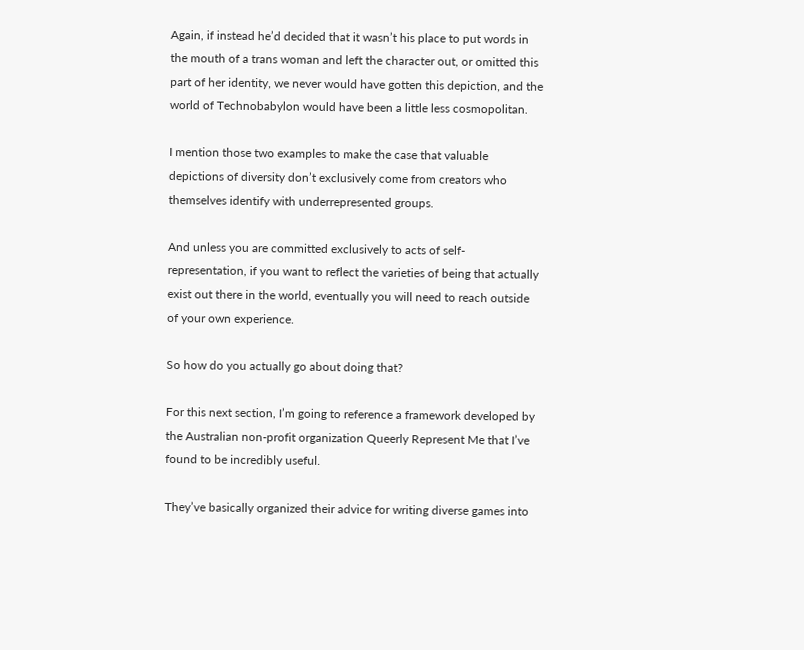Again, if instead he’d decided that it wasn’t his place to put words in the mouth of a trans woman and left the character out, or omitted this part of her identity, we never would have gotten this depiction, and the world of Technobabylon would have been a little less cosmopolitan.

I mention those two examples to make the case that valuable depictions of diversity don’t exclusively come from creators who themselves identify with underrepresented groups.

And unless you are committed exclusively to acts of self-representation, if you want to reflect the varieties of being that actually exist out there in the world, eventually you will need to reach outside of your own experience.

So how do you actually go about doing that?

For this next section, I’m going to reference a framework developed by the Australian non-profit organization Queerly Represent Me that I’ve found to be incredibly useful.

They’ve basically organized their advice for writing diverse games into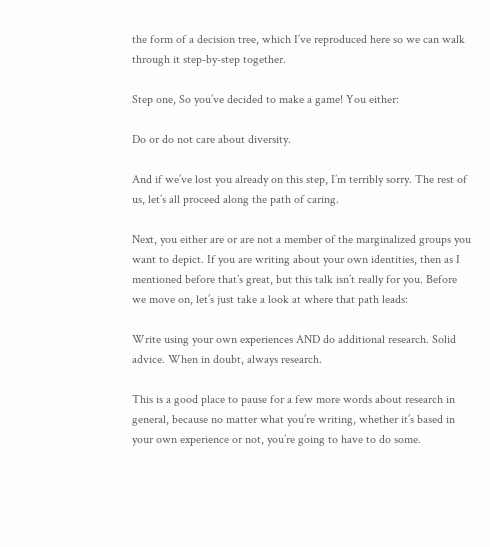the form of a decision tree, which I’ve reproduced here so we can walk through it step-by-step together.

Step one, So you’ve decided to make a game! You either:

Do or do not care about diversity.

And if we’ve lost you already on this step, I’m terribly sorry. The rest of us, let’s all proceed along the path of caring.

Next, you either are or are not a member of the marginalized groups you want to depict. If you are writing about your own identities, then as I mentioned before that’s great, but this talk isn’t really for you. Before we move on, let’s just take a look at where that path leads:

Write using your own experiences AND do additional research. Solid advice. When in doubt, always research.

This is a good place to pause for a few more words about research in general, because no matter what you’re writing, whether it’s based in your own experience or not, you’re going to have to do some.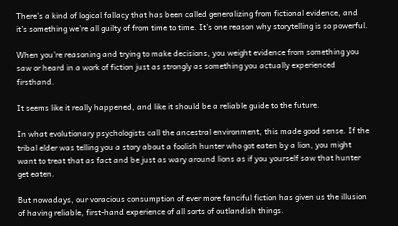There’s a kind of logical fallacy that has been called generalizing from fictional evidence, and it’s something we’re all guilty of from time to time. It’s one reason why storytelling is so powerful.

When you’re reasoning and trying to make decisions, you weight evidence from something you saw or heard in a work of fiction just as strongly as something you actually experienced firsthand.

It seems like it really happened, and like it should be a reliable guide to the future.

In what evolutionary psychologists call the ancestral environment, this made good sense. If the tribal elder was telling you a story about a foolish hunter who got eaten by a lion, you might want to treat that as fact and be just as wary around lions as if you yourself saw that hunter get eaten.

But nowadays, our voracious consumption of ever more fanciful fiction has given us the illusion of having reliable, first-hand experience of all sorts of outlandish things.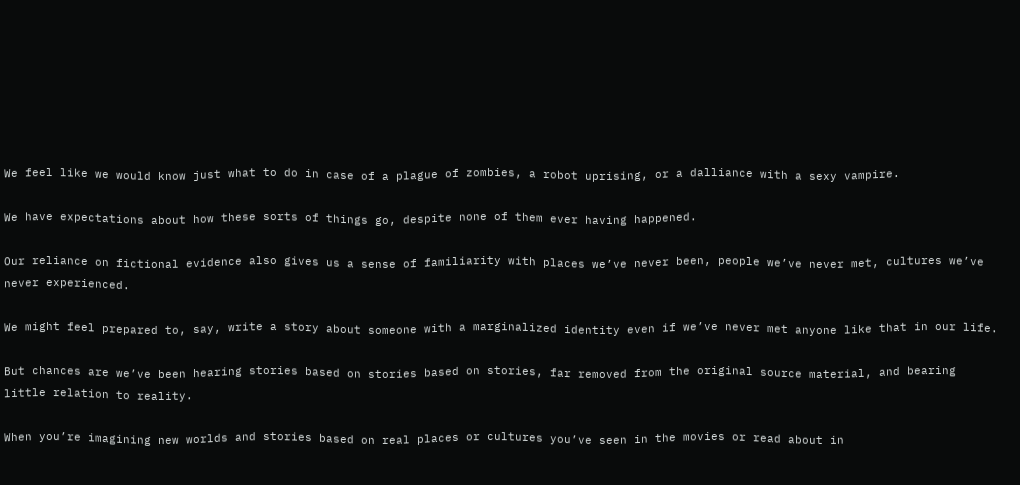We feel like we would know just what to do in case of a plague of zombies, a robot uprising, or a dalliance with a sexy vampire.

We have expectations about how these sorts of things go, despite none of them ever having happened.

Our reliance on fictional evidence also gives us a sense of familiarity with places we’ve never been, people we’ve never met, cultures we’ve never experienced.

We might feel prepared to, say, write a story about someone with a marginalized identity even if we’ve never met anyone like that in our life.

But chances are we’ve been hearing stories based on stories based on stories, far removed from the original source material, and bearing little relation to reality.

When you’re imagining new worlds and stories based on real places or cultures you’ve seen in the movies or read about in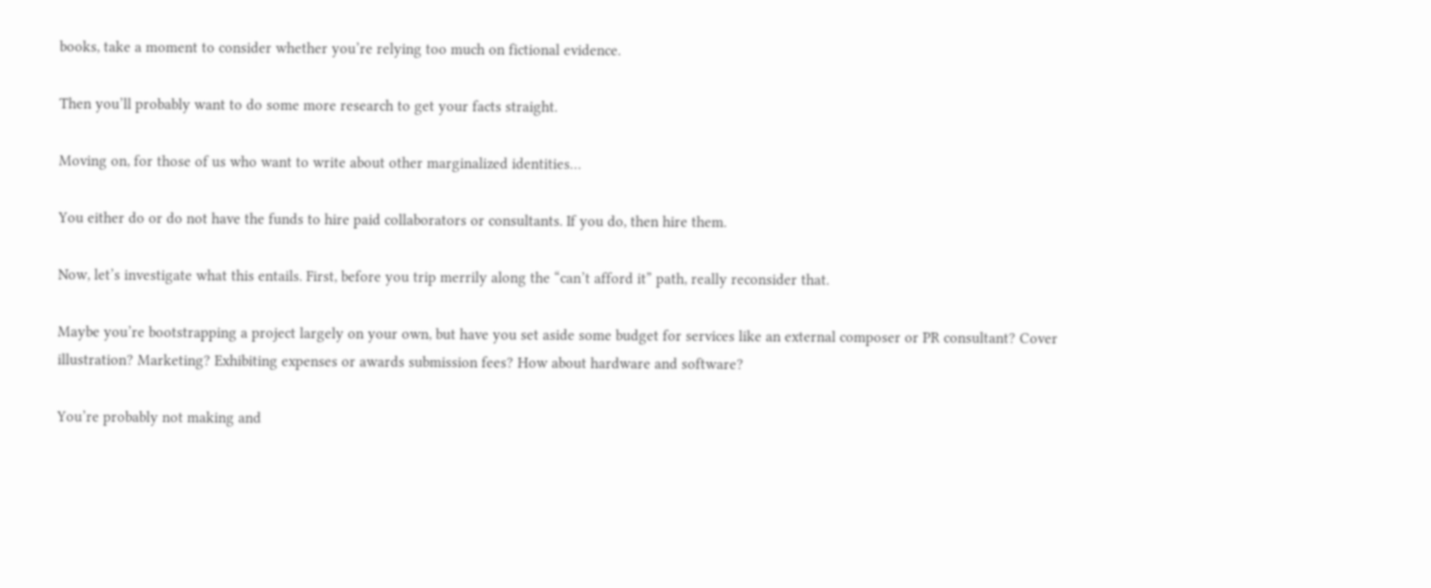books, take a moment to consider whether you’re relying too much on fictional evidence.

Then you’ll probably want to do some more research to get your facts straight.

Moving on, for those of us who want to write about other marginalized identities…

You either do or do not have the funds to hire paid collaborators or consultants. If you do, then hire them.

Now, let’s investigate what this entails. First, before you trip merrily along the “can’t afford it” path, really reconsider that.

Maybe you’re bootstrapping a project largely on your own, but have you set aside some budget for services like an external composer or PR consultant? Cover illustration? Marketing? Exhibiting expenses or awards submission fees? How about hardware and software?

You’re probably not making and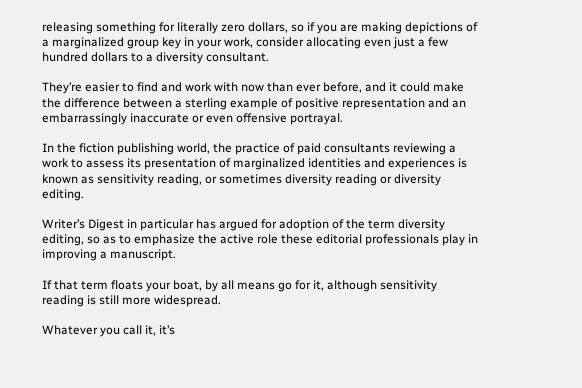releasing something for literally zero dollars, so if you are making depictions of a marginalized group key in your work, consider allocating even just a few hundred dollars to a diversity consultant.

They’re easier to find and work with now than ever before, and it could make the difference between a sterling example of positive representation and an embarrassingly inaccurate or even offensive portrayal.

In the fiction publishing world, the practice of paid consultants reviewing a work to assess its presentation of marginalized identities and experiences is known as sensitivity reading, or sometimes diversity reading or diversity editing.

Writer’s Digest in particular has argued for adoption of the term diversity editing, so as to emphasize the active role these editorial professionals play in improving a manuscript.

If that term floats your boat, by all means go for it, although sensitivity reading is still more widespread.

Whatever you call it, it’s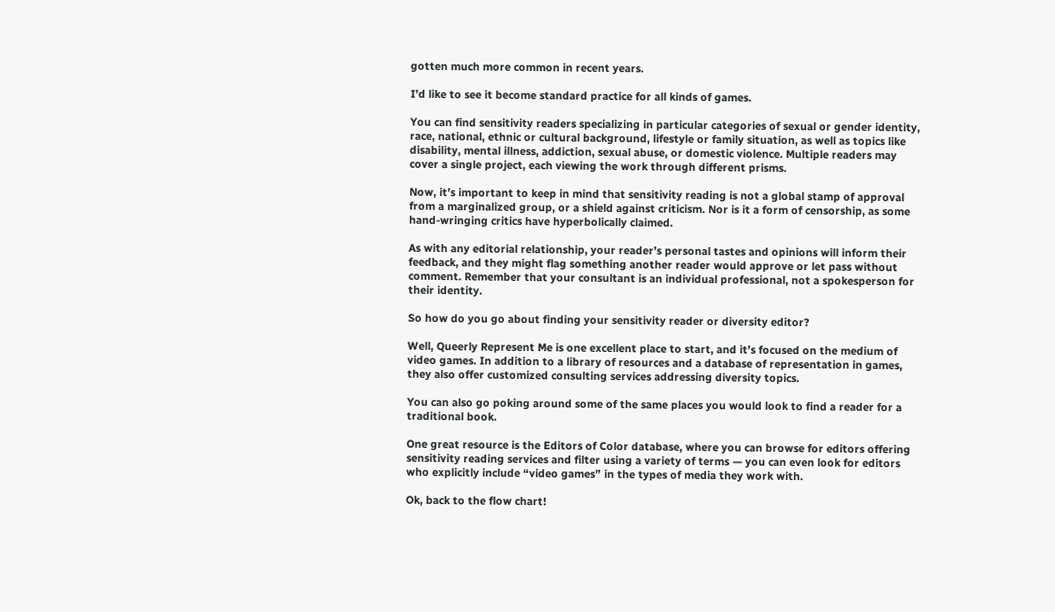gotten much more common in recent years.

I’d like to see it become standard practice for all kinds of games.

You can find sensitivity readers specializing in particular categories of sexual or gender identity, race, national, ethnic or cultural background, lifestyle or family situation, as well as topics like disability, mental illness, addiction, sexual abuse, or domestic violence. Multiple readers may cover a single project, each viewing the work through different prisms.

Now, it’s important to keep in mind that sensitivity reading is not a global stamp of approval from a marginalized group, or a shield against criticism. Nor is it a form of censorship, as some hand-wringing critics have hyperbolically claimed.

As with any editorial relationship, your reader’s personal tastes and opinions will inform their feedback, and they might flag something another reader would approve or let pass without comment. Remember that your consultant is an individual professional, not a spokesperson for their identity.

So how do you go about finding your sensitivity reader or diversity editor?

Well, Queerly Represent Me is one excellent place to start, and it’s focused on the medium of video games. In addition to a library of resources and a database of representation in games, they also offer customized consulting services addressing diversity topics.

You can also go poking around some of the same places you would look to find a reader for a traditional book.

One great resource is the Editors of Color database, where you can browse for editors offering sensitivity reading services and filter using a variety of terms — you can even look for editors who explicitly include “video games” in the types of media they work with.

Ok, back to the flow chart!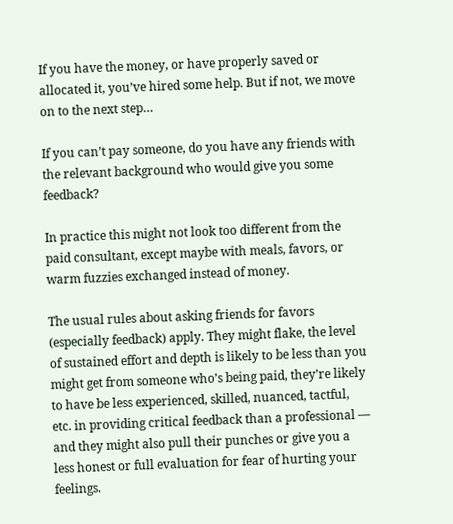If you have the money, or have properly saved or allocated it, you’ve hired some help. But if not, we move on to the next step…

If you can’t pay someone, do you have any friends with the relevant background who would give you some feedback?

In practice this might not look too different from the paid consultant, except maybe with meals, favors, or warm fuzzies exchanged instead of money.

The usual rules about asking friends for favors (especially feedback) apply. They might flake, the level of sustained effort and depth is likely to be less than you might get from someone who’s being paid, they’re likely to have be less experienced, skilled, nuanced, tactful, etc. in providing critical feedback than a professional — and they might also pull their punches or give you a less honest or full evaluation for fear of hurting your feelings.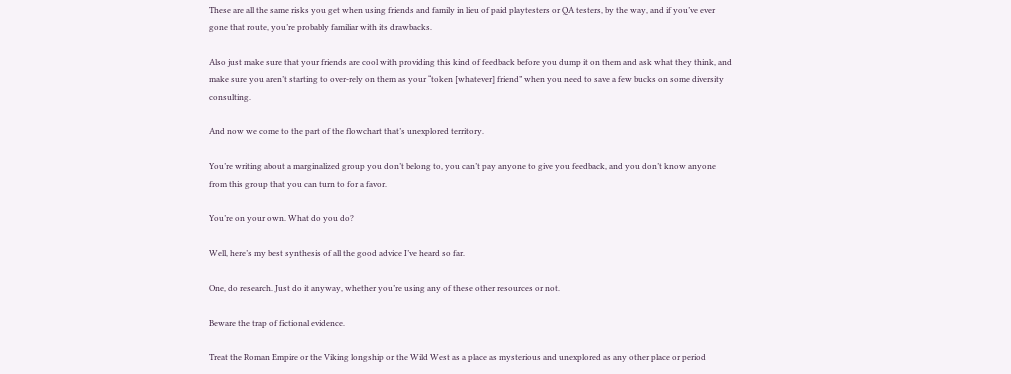These are all the same risks you get when using friends and family in lieu of paid playtesters or QA testers, by the way, and if you’ve ever gone that route, you’re probably familiar with its drawbacks.

Also just make sure that your friends are cool with providing this kind of feedback before you dump it on them and ask what they think, and make sure you aren’t starting to over-rely on them as your “token [whatever] friend” when you need to save a few bucks on some diversity consulting.

And now we come to the part of the flowchart that’s unexplored territory.

You’re writing about a marginalized group you don’t belong to, you can’t pay anyone to give you feedback, and you don’t know anyone from this group that you can turn to for a favor.

You’re on your own. What do you do?

Well, here’s my best synthesis of all the good advice I’ve heard so far.

One, do research. Just do it anyway, whether you’re using any of these other resources or not.

Beware the trap of fictional evidence.

Treat the Roman Empire or the Viking longship or the Wild West as a place as mysterious and unexplored as any other place or period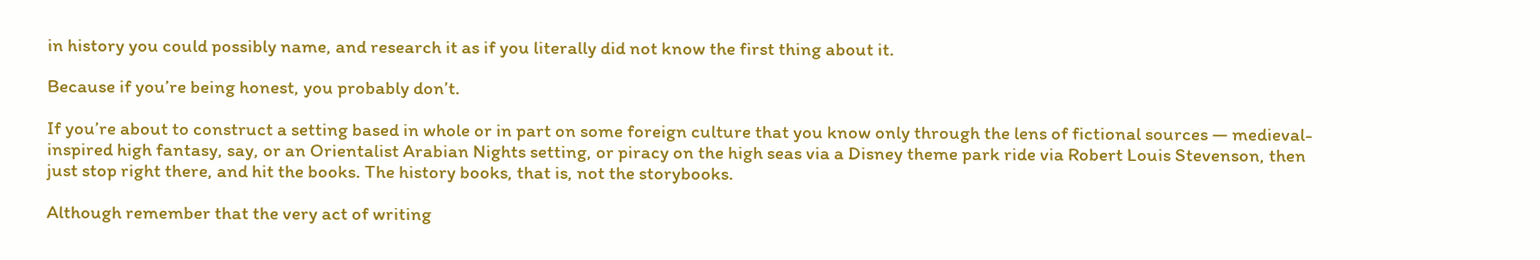in history you could possibly name, and research it as if you literally did not know the first thing about it.

Because if you’re being honest, you probably don’t.

If you’re about to construct a setting based in whole or in part on some foreign culture that you know only through the lens of fictional sources — medieval-inspired high fantasy, say, or an Orientalist Arabian Nights setting, or piracy on the high seas via a Disney theme park ride via Robert Louis Stevenson, then just stop right there, and hit the books. The history books, that is, not the storybooks.

Although remember that the very act of writing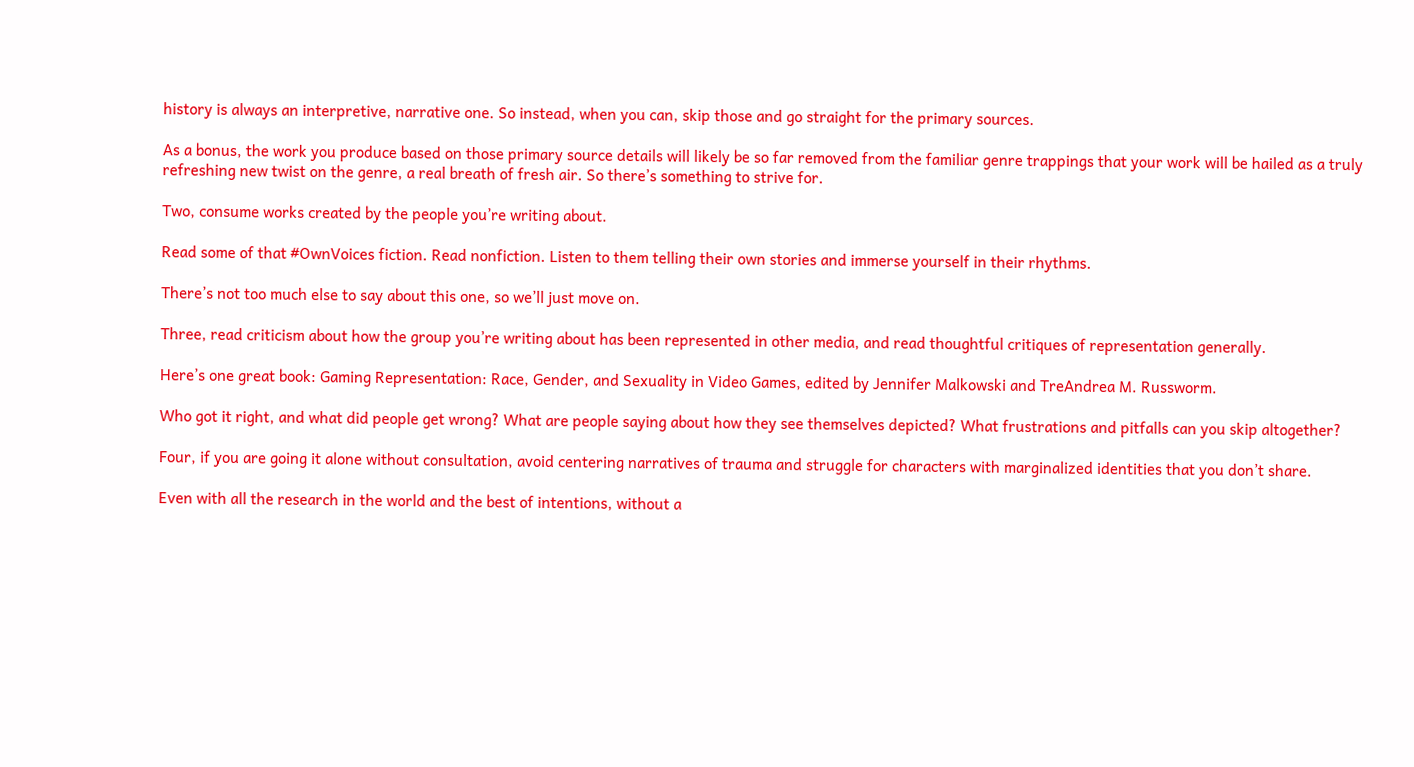history is always an interpretive, narrative one. So instead, when you can, skip those and go straight for the primary sources.

As a bonus, the work you produce based on those primary source details will likely be so far removed from the familiar genre trappings that your work will be hailed as a truly refreshing new twist on the genre, a real breath of fresh air. So there’s something to strive for.

Two, consume works created by the people you’re writing about.

Read some of that #OwnVoices fiction. Read nonfiction. Listen to them telling their own stories and immerse yourself in their rhythms.

There’s not too much else to say about this one, so we’ll just move on.

Three, read criticism about how the group you’re writing about has been represented in other media, and read thoughtful critiques of representation generally.

Here’s one great book: Gaming Representation: Race, Gender, and Sexuality in Video Games, edited by Jennifer Malkowski and TreAndrea M. Russworm.

Who got it right, and what did people get wrong? What are people saying about how they see themselves depicted? What frustrations and pitfalls can you skip altogether?

Four, if you are going it alone without consultation, avoid centering narratives of trauma and struggle for characters with marginalized identities that you don’t share.

Even with all the research in the world and the best of intentions, without a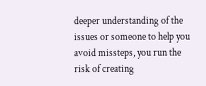deeper understanding of the issues or someone to help you avoid missteps, you run the risk of creating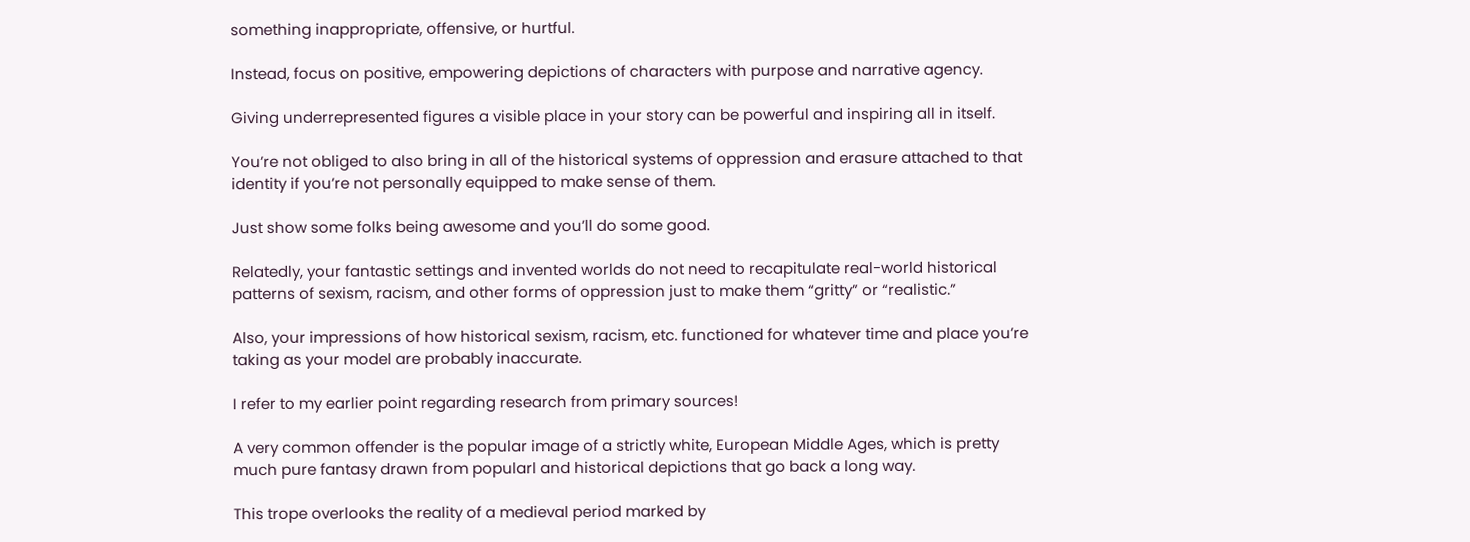something inappropriate, offensive, or hurtful.

Instead, focus on positive, empowering depictions of characters with purpose and narrative agency.

Giving underrepresented figures a visible place in your story can be powerful and inspiring all in itself.

You’re not obliged to also bring in all of the historical systems of oppression and erasure attached to that identity if you’re not personally equipped to make sense of them.

Just show some folks being awesome and you’ll do some good.

Relatedly, your fantastic settings and invented worlds do not need to recapitulate real-world historical patterns of sexism, racism, and other forms of oppression just to make them “gritty” or “realistic.”

Also, your impressions of how historical sexism, racism, etc. functioned for whatever time and place you’re taking as your model are probably inaccurate.

I refer to my earlier point regarding research from primary sources!

A very common offender is the popular image of a strictly white, European Middle Ages, which is pretty much pure fantasy drawn from popularl and historical depictions that go back a long way.

This trope overlooks the reality of a medieval period marked by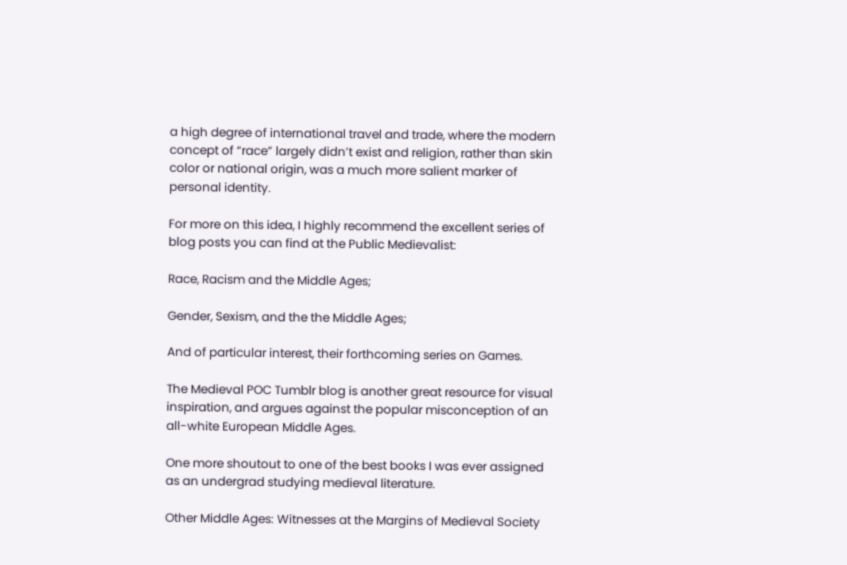a high degree of international travel and trade, where the modern concept of “race” largely didn’t exist and religion, rather than skin color or national origin, was a much more salient marker of personal identity.

For more on this idea, I highly recommend the excellent series of blog posts you can find at the Public Medievalist:

Race, Racism and the Middle Ages;

Gender, Sexism, and the the Middle Ages;

And of particular interest, their forthcoming series on Games.

The Medieval POC Tumblr blog is another great resource for visual inspiration, and argues against the popular misconception of an all-white European Middle Ages.

One more shoutout to one of the best books I was ever assigned as an undergrad studying medieval literature.

Other Middle Ages: Witnesses at the Margins of Medieval Society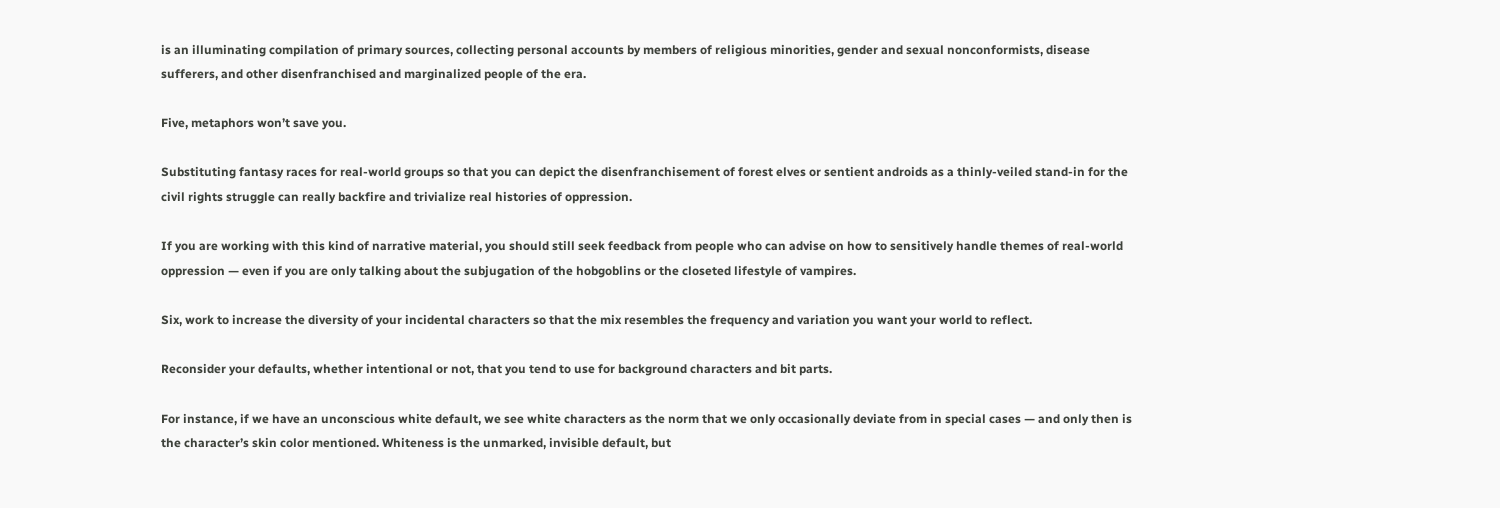is an illuminating compilation of primary sources, collecting personal accounts by members of religious minorities, gender and sexual nonconformists, disease sufferers, and other disenfranchised and marginalized people of the era.

Five, metaphors won’t save you.

Substituting fantasy races for real-world groups so that you can depict the disenfranchisement of forest elves or sentient androids as a thinly-veiled stand-in for the civil rights struggle can really backfire and trivialize real histories of oppression.

If you are working with this kind of narrative material, you should still seek feedback from people who can advise on how to sensitively handle themes of real-world oppression — even if you are only talking about the subjugation of the hobgoblins or the closeted lifestyle of vampires.

Six, work to increase the diversity of your incidental characters so that the mix resembles the frequency and variation you want your world to reflect.

Reconsider your defaults, whether intentional or not, that you tend to use for background characters and bit parts.

For instance, if we have an unconscious white default, we see white characters as the norm that we only occasionally deviate from in special cases — and only then is the character’s skin color mentioned. Whiteness is the unmarked, invisible default, but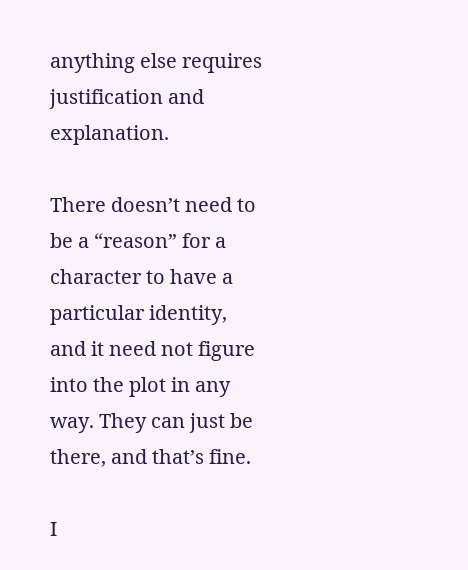anything else requires justification and explanation.

There doesn’t need to be a “reason” for a character to have a particular identity, and it need not figure into the plot in any way. They can just be there, and that’s fine.

I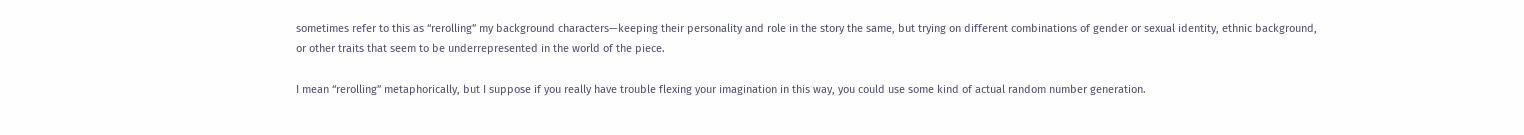sometimes refer to this as “rerolling” my background characters—keeping their personality and role in the story the same, but trying on different combinations of gender or sexual identity, ethnic background, or other traits that seem to be underrepresented in the world of the piece.

I mean “rerolling” metaphorically, but I suppose if you really have trouble flexing your imagination in this way, you could use some kind of actual random number generation.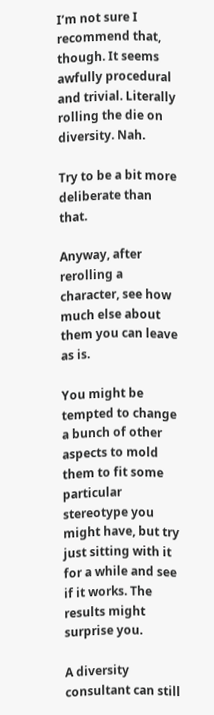I’m not sure I recommend that, though. It seems awfully procedural and trivial. Literally rolling the die on diversity. Nah.

Try to be a bit more deliberate than that.

Anyway, after rerolling a character, see how much else about them you can leave as is.

You might be tempted to change a bunch of other aspects to mold them to fit some particular stereotype you might have, but try just sitting with it for a while and see if it works. The results might surprise you.

A diversity consultant can still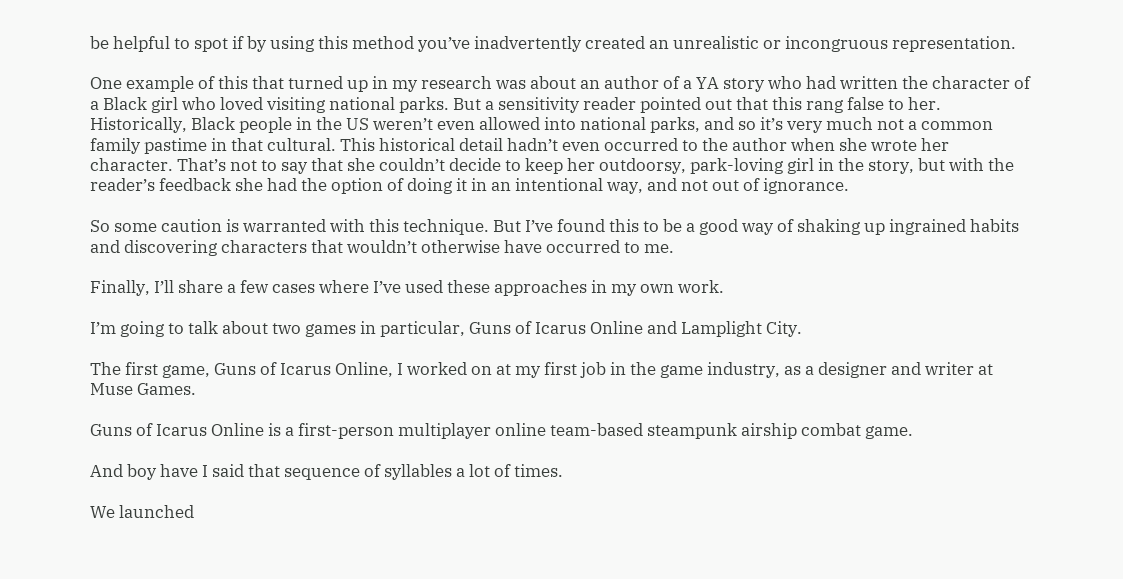be helpful to spot if by using this method you’ve inadvertently created an unrealistic or incongruous representation.

One example of this that turned up in my research was about an author of a YA story who had written the character of a Black girl who loved visiting national parks. But a sensitivity reader pointed out that this rang false to her. Historically, Black people in the US weren’t even allowed into national parks, and so it’s very much not a common family pastime in that cultural. This historical detail hadn’t even occurred to the author when she wrote her character. That’s not to say that she couldn’t decide to keep her outdoorsy, park-loving girl in the story, but with the reader’s feedback she had the option of doing it in an intentional way, and not out of ignorance.

So some caution is warranted with this technique. But I’ve found this to be a good way of shaking up ingrained habits and discovering characters that wouldn’t otherwise have occurred to me.

Finally, I’ll share a few cases where I’ve used these approaches in my own work.

I’m going to talk about two games in particular, Guns of Icarus Online and Lamplight City.

The first game, Guns of Icarus Online, I worked on at my first job in the game industry, as a designer and writer at Muse Games.

Guns of Icarus Online is a first-person multiplayer online team-based steampunk airship combat game.

And boy have I said that sequence of syllables a lot of times.

We launched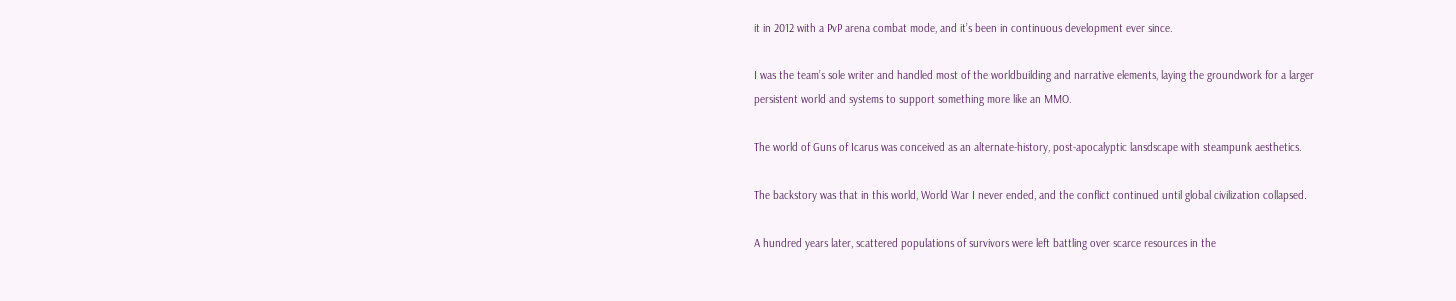it in 2012 with a PvP arena combat mode, and it’s been in continuous development ever since.

I was the team’s sole writer and handled most of the worldbuilding and narrative elements, laying the groundwork for a larger persistent world and systems to support something more like an MMO.

The world of Guns of Icarus was conceived as an alternate-history, post-apocalyptic lansdscape with steampunk aesthetics.

The backstory was that in this world, World War I never ended, and the conflict continued until global civilization collapsed.

A hundred years later, scattered populations of survivors were left battling over scarce resources in the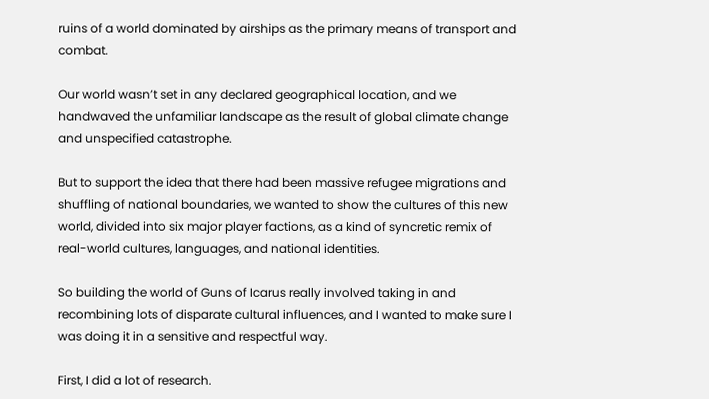ruins of a world dominated by airships as the primary means of transport and combat.

Our world wasn’t set in any declared geographical location, and we handwaved the unfamiliar landscape as the result of global climate change and unspecified catastrophe.

But to support the idea that there had been massive refugee migrations and shuffling of national boundaries, we wanted to show the cultures of this new world, divided into six major player factions, as a kind of syncretic remix of real-world cultures, languages, and national identities.

So building the world of Guns of Icarus really involved taking in and recombining lots of disparate cultural influences, and I wanted to make sure I was doing it in a sensitive and respectful way.

First, I did a lot of research.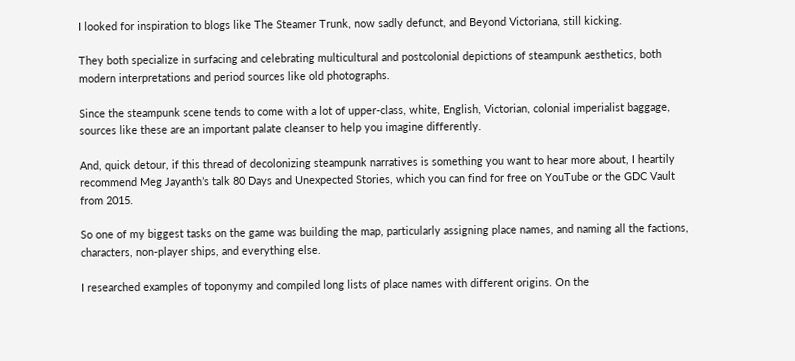I looked for inspiration to blogs like The Steamer Trunk, now sadly defunct, and Beyond Victoriana, still kicking.

They both specialize in surfacing and celebrating multicultural and postcolonial depictions of steampunk aesthetics, both modern interpretations and period sources like old photographs.

Since the steampunk scene tends to come with a lot of upper-class, white, English, Victorian, colonial imperialist baggage, sources like these are an important palate cleanser to help you imagine differently.

And, quick detour, if this thread of decolonizing steampunk narratives is something you want to hear more about, I heartily recommend Meg Jayanth’s talk 80 Days and Unexpected Stories, which you can find for free on YouTube or the GDC Vault from 2015.

So one of my biggest tasks on the game was building the map, particularly assigning place names, and naming all the factions, characters, non-player ships, and everything else.

I researched examples of toponymy and compiled long lists of place names with different origins. On the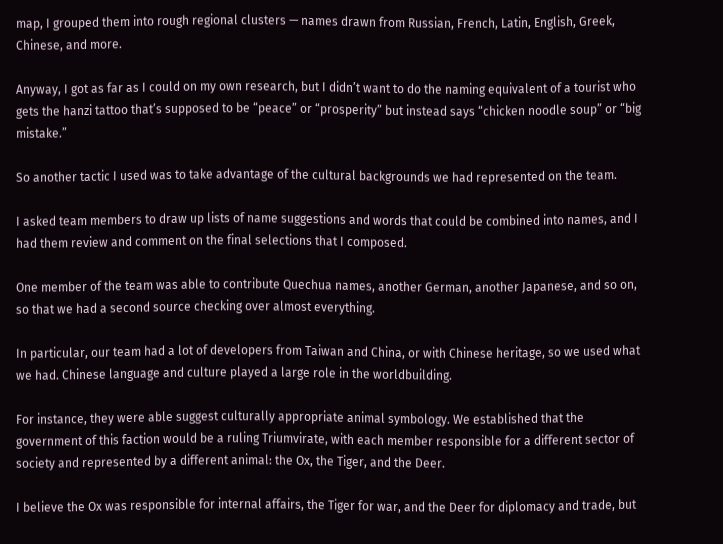map, I grouped them into rough regional clusters — names drawn from Russian, French, Latin, English, Greek, Chinese, and more.

Anyway, I got as far as I could on my own research, but I didn’t want to do the naming equivalent of a tourist who gets the hanzi tattoo that’s supposed to be “peace” or “prosperity” but instead says “chicken noodle soup” or “big mistake.”

So another tactic I used was to take advantage of the cultural backgrounds we had represented on the team.

I asked team members to draw up lists of name suggestions and words that could be combined into names, and I had them review and comment on the final selections that I composed.

One member of the team was able to contribute Quechua names, another German, another Japanese, and so on, so that we had a second source checking over almost everything.

In particular, our team had a lot of developers from Taiwan and China, or with Chinese heritage, so we used what we had. Chinese language and culture played a large role in the worldbuilding.

For instance, they were able suggest culturally appropriate animal symbology. We established that the government of this faction would be a ruling Triumvirate, with each member responsible for a different sector of society and represented by a different animal: the Ox, the Tiger, and the Deer.

I believe the Ox was responsible for internal affairs, the Tiger for war, and the Deer for diplomacy and trade, but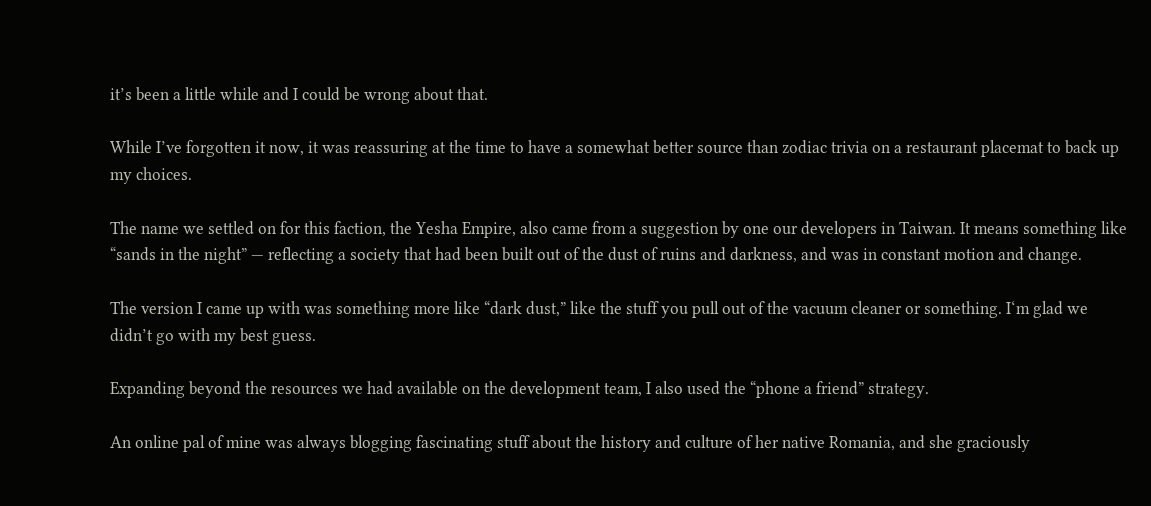it’s been a little while and I could be wrong about that.

While I’ve forgotten it now, it was reassuring at the time to have a somewhat better source than zodiac trivia on a restaurant placemat to back up my choices.

The name we settled on for this faction, the Yesha Empire, also came from a suggestion by one our developers in Taiwan. It means something like “sands in the night” — reflecting a society that had been built out of the dust of ruins and darkness, and was in constant motion and change.

The version I came up with was something more like “dark dust,” like the stuff you pull out of the vacuum cleaner or something. I‘m glad we didn’t go with my best guess.

Expanding beyond the resources we had available on the development team, I also used the “phone a friend” strategy.

An online pal of mine was always blogging fascinating stuff about the history and culture of her native Romania, and she graciously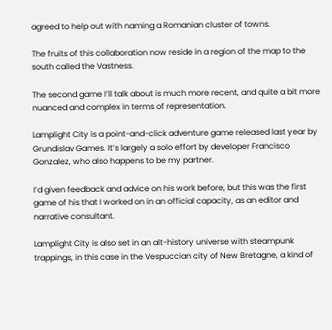agreed to help out with naming a Romanian cluster of towns.

The fruits of this collaboration now reside in a region of the map to the south called the Vastness.

The second game I’ll talk about is much more recent, and quite a bit more nuanced and complex in terms of representation.

Lamplight City is a point-and-click adventure game released last year by Grundislav Games. It’s largely a solo effort by developer Francisco Gonzalez, who also happens to be my partner.

I’d given feedback and advice on his work before, but this was the first game of his that I worked on in an official capacity, as an editor and narrative consultant.

Lamplight City is also set in an alt-history universe with steampunk trappings, in this case in the Vespuccian city of New Bretagne, a kind of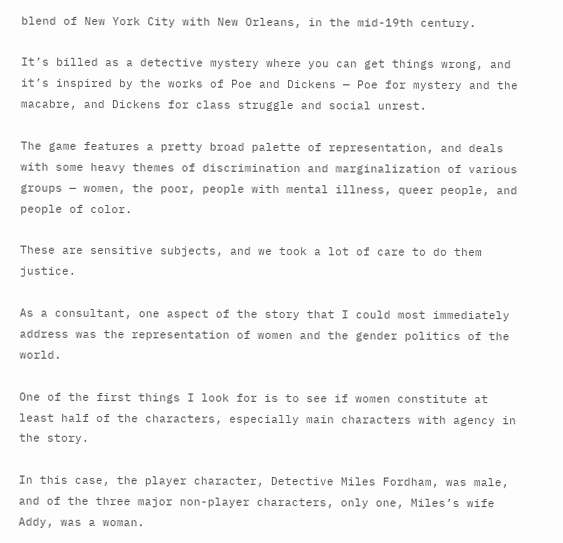blend of New York City with New Orleans, in the mid-19th century.

It’s billed as a detective mystery where you can get things wrong, and it’s inspired by the works of Poe and Dickens — Poe for mystery and the macabre, and Dickens for class struggle and social unrest.

The game features a pretty broad palette of representation, and deals with some heavy themes of discrimination and marginalization of various groups — women, the poor, people with mental illness, queer people, and people of color.

These are sensitive subjects, and we took a lot of care to do them justice.

As a consultant, one aspect of the story that I could most immediately address was the representation of women and the gender politics of the world.

One of the first things I look for is to see if women constitute at least half of the characters, especially main characters with agency in the story.

In this case, the player character, Detective Miles Fordham, was male, and of the three major non-player characters, only one, Miles’s wife Addy, was a woman.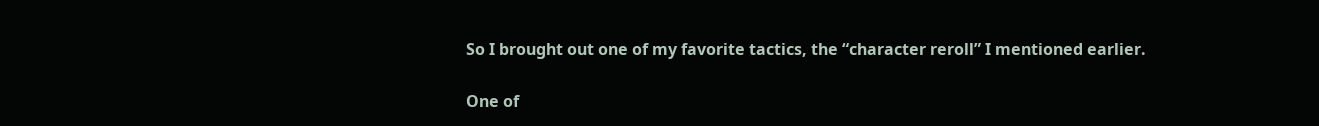So I brought out one of my favorite tactics, the “character reroll” I mentioned earlier.

One of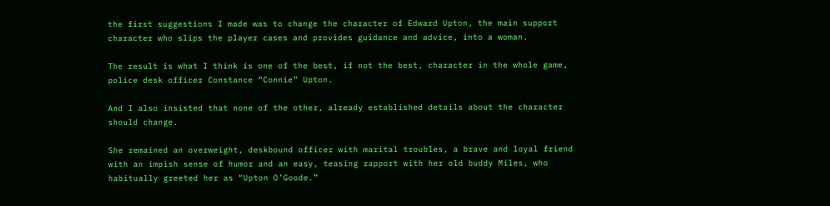the first suggestions I made was to change the character of Edward Upton, the main support character who slips the player cases and provides guidance and advice, into a woman.

The result is what I think is one of the best, if not the best, character in the whole game, police desk officer Constance “Connie” Upton.

And I also insisted that none of the other, already established details about the character should change.

She remained an overweight, deskbound officer with marital troubles, a brave and loyal friend with an impish sense of humor and an easy, teasing rapport with her old buddy Miles, who habitually greeted her as “Upton O’Goode.”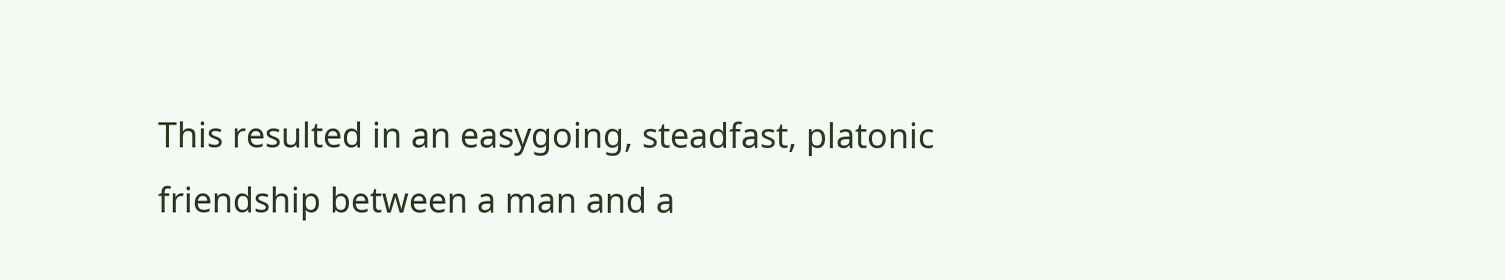This resulted in an easygoing, steadfast, platonic friendship between a man and a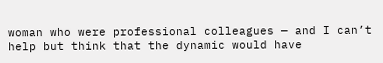woman who were professional colleagues — and I can’t help but think that the dynamic would have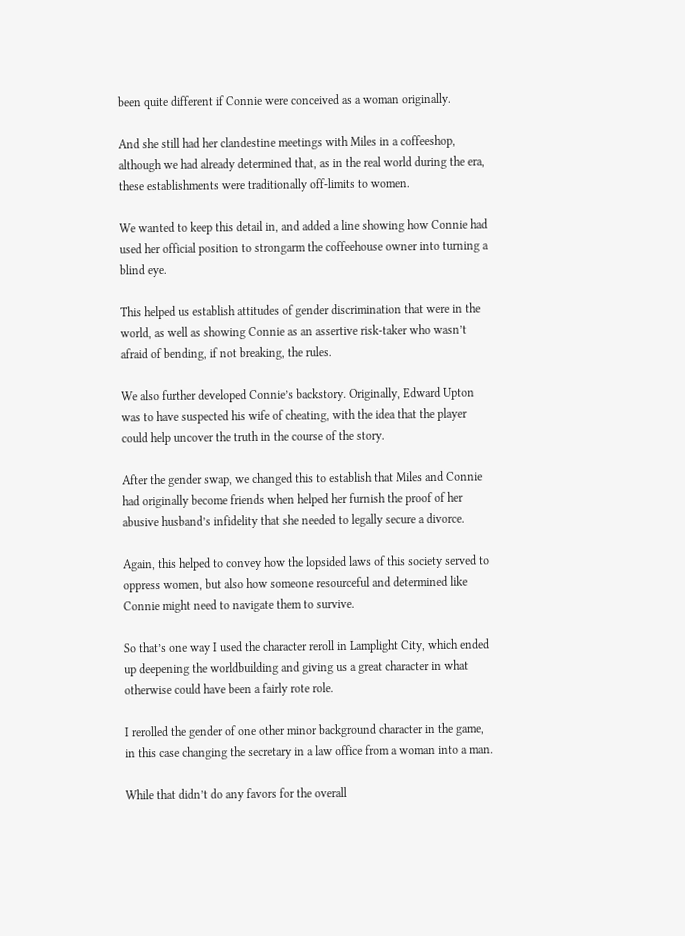been quite different if Connie were conceived as a woman originally.

And she still had her clandestine meetings with Miles in a coffeeshop, although we had already determined that, as in the real world during the era, these establishments were traditionally off-limits to women.

We wanted to keep this detail in, and added a line showing how Connie had used her official position to strongarm the coffeehouse owner into turning a blind eye.

This helped us establish attitudes of gender discrimination that were in the world, as well as showing Connie as an assertive risk-taker who wasn’t afraid of bending, if not breaking, the rules.

We also further developed Connie’s backstory. Originally, Edward Upton was to have suspected his wife of cheating, with the idea that the player could help uncover the truth in the course of the story.

After the gender swap, we changed this to establish that Miles and Connie had originally become friends when helped her furnish the proof of her abusive husband’s infidelity that she needed to legally secure a divorce.

Again, this helped to convey how the lopsided laws of this society served to oppress women, but also how someone resourceful and determined like Connie might need to navigate them to survive.

So that’s one way I used the character reroll in Lamplight City, which ended up deepening the worldbuilding and giving us a great character in what otherwise could have been a fairly rote role.

I rerolled the gender of one other minor background character in the game, in this case changing the secretary in a law office from a woman into a man.

While that didn’t do any favors for the overall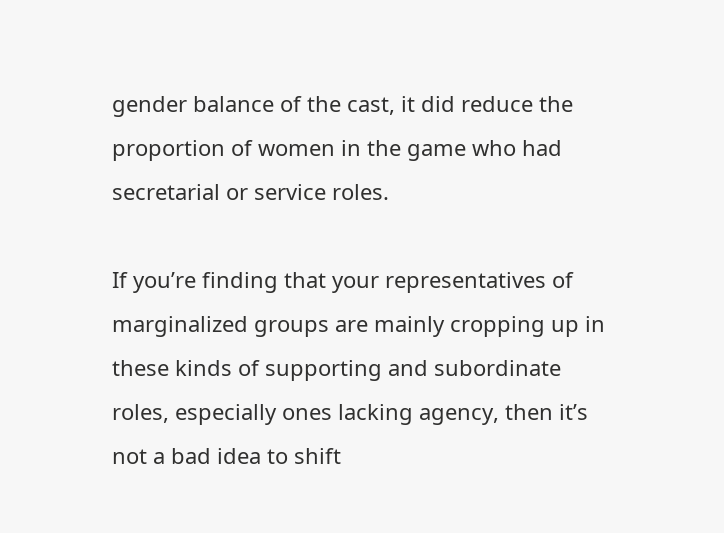gender balance of the cast, it did reduce the proportion of women in the game who had secretarial or service roles.

If you’re finding that your representatives of marginalized groups are mainly cropping up in these kinds of supporting and subordinate roles, especially ones lacking agency, then it’s not a bad idea to shift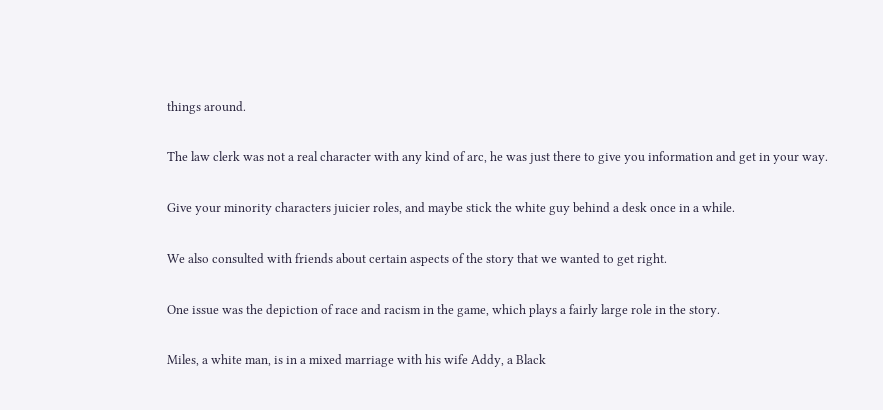things around.

The law clerk was not a real character with any kind of arc, he was just there to give you information and get in your way.

Give your minority characters juicier roles, and maybe stick the white guy behind a desk once in a while.

We also consulted with friends about certain aspects of the story that we wanted to get right.

One issue was the depiction of race and racism in the game, which plays a fairly large role in the story.

Miles, a white man, is in a mixed marriage with his wife Addy, a Black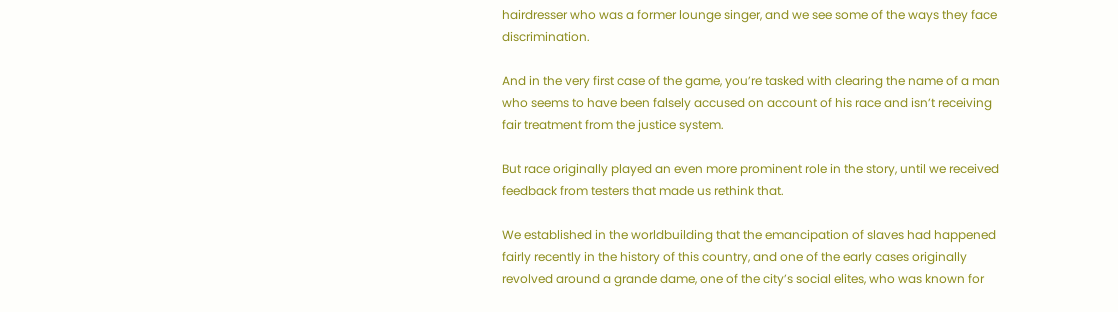hairdresser who was a former lounge singer, and we see some of the ways they face discrimination.

And in the very first case of the game, you’re tasked with clearing the name of a man who seems to have been falsely accused on account of his race and isn’t receiving fair treatment from the justice system.

But race originally played an even more prominent role in the story, until we received feedback from testers that made us rethink that.

We established in the worldbuilding that the emancipation of slaves had happened fairly recently in the history of this country, and one of the early cases originally revolved around a grande dame, one of the city’s social elites, who was known for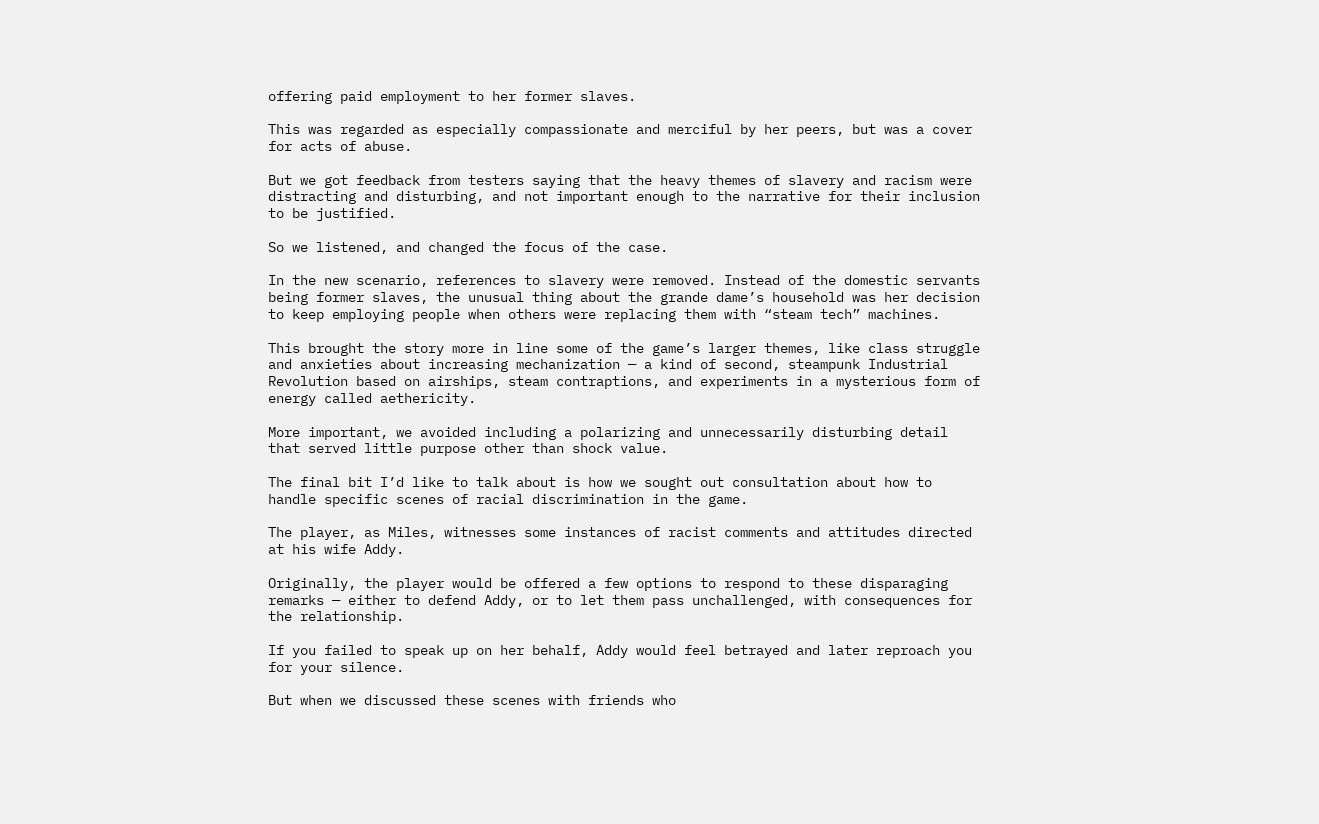offering paid employment to her former slaves.

This was regarded as especially compassionate and merciful by her peers, but was a cover for acts of abuse.

But we got feedback from testers saying that the heavy themes of slavery and racism were distracting and disturbing, and not important enough to the narrative for their inclusion to be justified.

So we listened, and changed the focus of the case.

In the new scenario, references to slavery were removed. Instead of the domestic servants being former slaves, the unusual thing about the grande dame’s household was her decision to keep employing people when others were replacing them with “steam tech” machines.

This brought the story more in line some of the game’s larger themes, like class struggle and anxieties about increasing mechanization — a kind of second, steampunk Industrial Revolution based on airships, steam contraptions, and experiments in a mysterious form of energy called aethericity.

More important, we avoided including a polarizing and unnecessarily disturbing detail that served little purpose other than shock value.

The final bit I’d like to talk about is how we sought out consultation about how to handle specific scenes of racial discrimination in the game.

The player, as Miles, witnesses some instances of racist comments and attitudes directed at his wife Addy.

Originally, the player would be offered a few options to respond to these disparaging remarks — either to defend Addy, or to let them pass unchallenged, with consequences for the relationship.

If you failed to speak up on her behalf, Addy would feel betrayed and later reproach you for your silence.

But when we discussed these scenes with friends who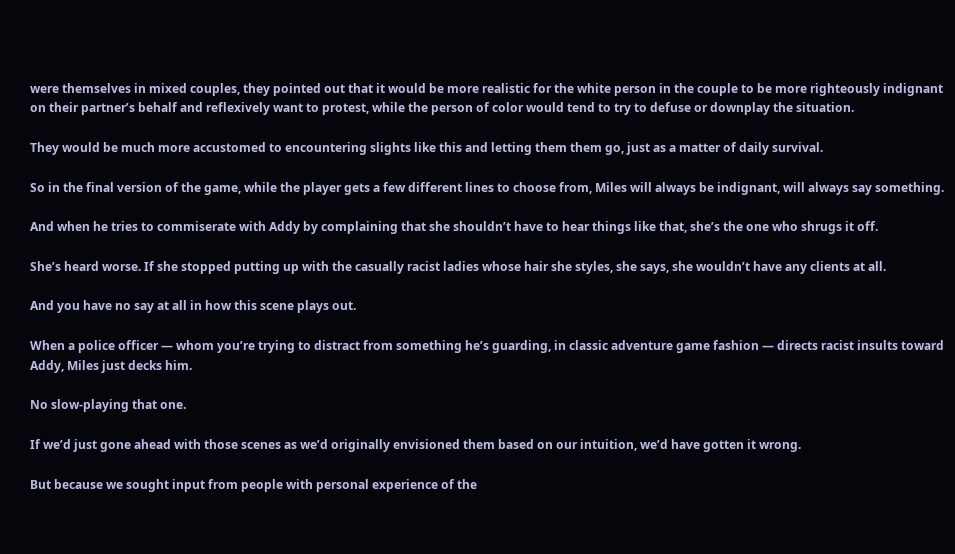were themselves in mixed couples, they pointed out that it would be more realistic for the white person in the couple to be more righteously indignant on their partner’s behalf and reflexively want to protest, while the person of color would tend to try to defuse or downplay the situation.

They would be much more accustomed to encountering slights like this and letting them them go, just as a matter of daily survival.

So in the final version of the game, while the player gets a few different lines to choose from, Miles will always be indignant, will always say something.

And when he tries to commiserate with Addy by complaining that she shouldn’t have to hear things like that, she’s the one who shrugs it off.

She’s heard worse. If she stopped putting up with the casually racist ladies whose hair she styles, she says, she wouldn’t have any clients at all.

And you have no say at all in how this scene plays out.

When a police officer — whom you’re trying to distract from something he’s guarding, in classic adventure game fashion — directs racist insults toward Addy, Miles just decks him.

No slow-playing that one.

If we’d just gone ahead with those scenes as we’d originally envisioned them based on our intuition, we’d have gotten it wrong.

But because we sought input from people with personal experience of the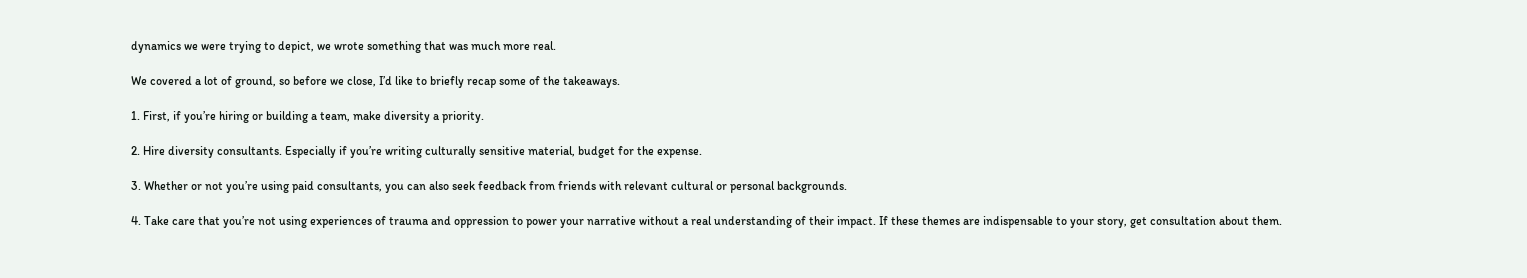dynamics we were trying to depict, we wrote something that was much more real.

We covered a lot of ground, so before we close, I’d like to briefly recap some of the takeaways.

1. First, if you’re hiring or building a team, make diversity a priority.

2. Hire diversity consultants. Especially if you’re writing culturally sensitive material, budget for the expense.

3. Whether or not you’re using paid consultants, you can also seek feedback from friends with relevant cultural or personal backgrounds.

4. Take care that you’re not using experiences of trauma and oppression to power your narrative without a real understanding of their impact. If these themes are indispensable to your story, get consultation about them.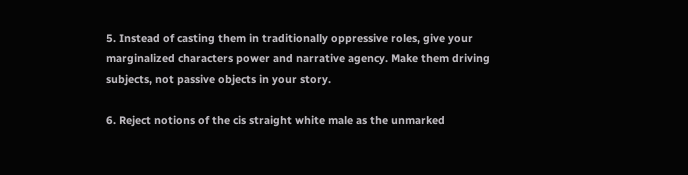5. Instead of casting them in traditionally oppressive roles, give your marginalized characters power and narrative agency. Make them driving subjects, not passive objects in your story.

6. Reject notions of the cis straight white male as the unmarked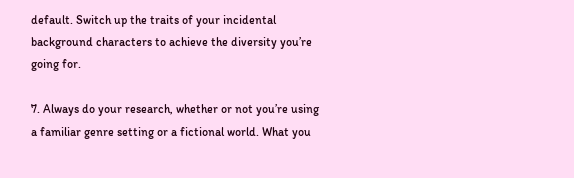default. Switch up the traits of your incidental background characters to achieve the diversity you’re going for.

7. Always do your research, whether or not you’re using a familiar genre setting or a fictional world. What you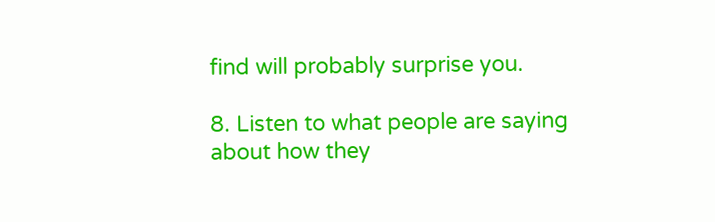find will probably surprise you.

8. Listen to what people are saying about how they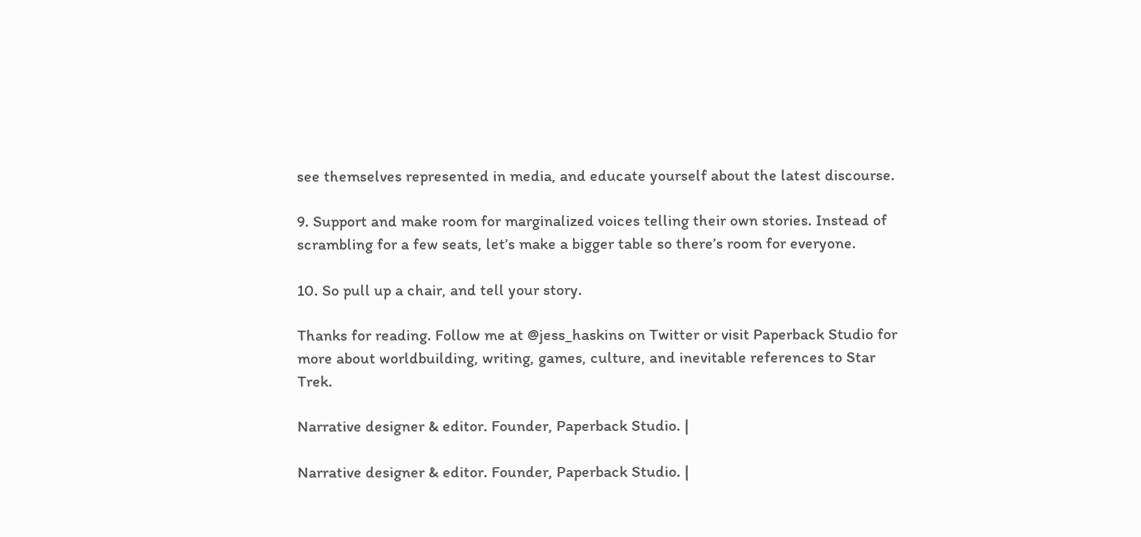see themselves represented in media, and educate yourself about the latest discourse.

9. Support and make room for marginalized voices telling their own stories. Instead of scrambling for a few seats, let’s make a bigger table so there’s room for everyone.

10. So pull up a chair, and tell your story.

Thanks for reading. Follow me at @jess_haskins on Twitter or visit Paperback Studio for more about worldbuilding, writing, games, culture, and inevitable references to Star Trek.

Narrative designer & editor. Founder, Paperback Studio. |

Narrative designer & editor. Founder, Paperback Studio. |